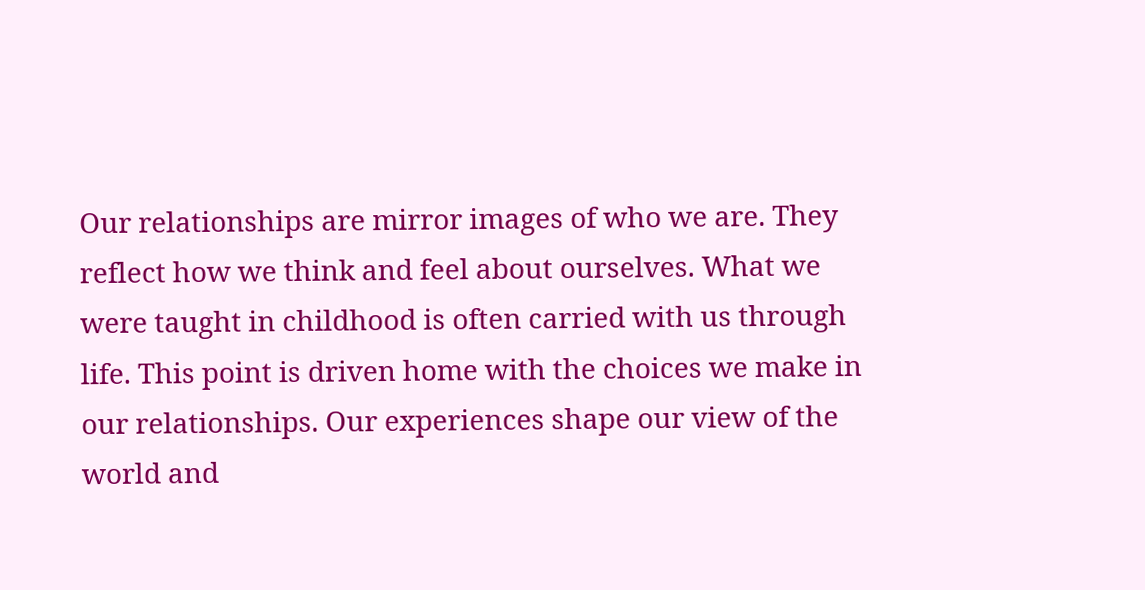Our relationships are mirror images of who we are. They reflect how we think and feel about ourselves. What we were taught in childhood is often carried with us through life. This point is driven home with the choices we make in our relationships. Our experiences shape our view of the world and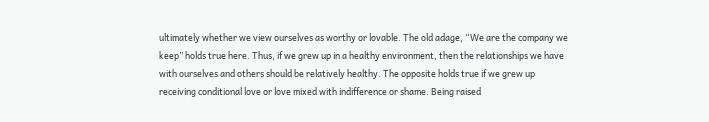ultimately whether we view ourselves as worthy or lovable. The old adage, “We are the company we keep” holds true here. Thus, if we grew up in a healthy environment, then the relationships we have with ourselves and others should be relatively healthy. The opposite holds true if we grew up receiving conditional love or love mixed with indifference or shame. Being raised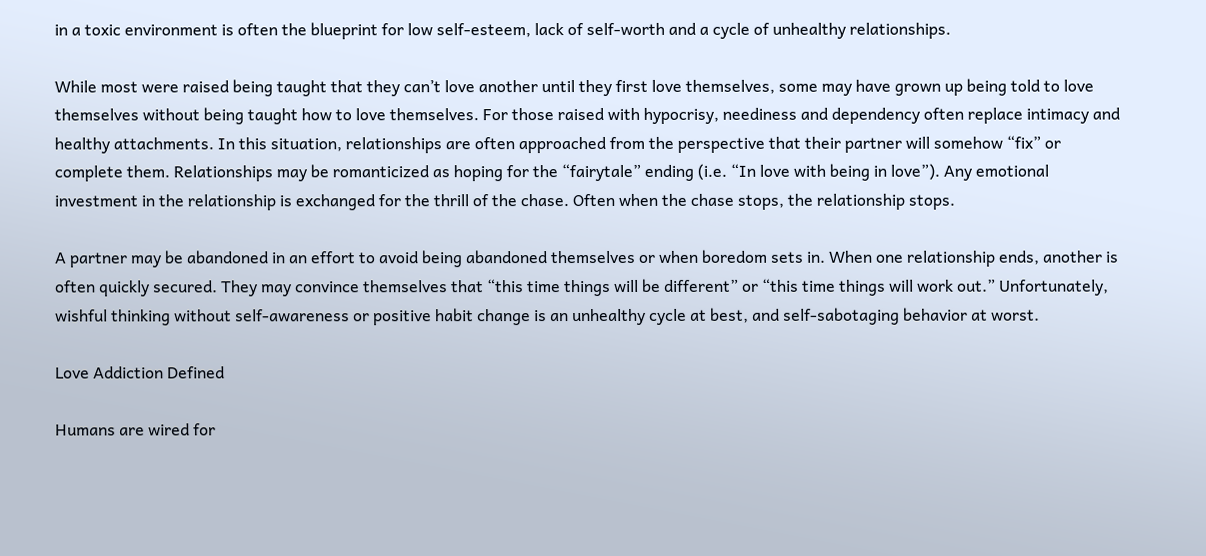in a toxic environment is often the blueprint for low self-esteem, lack of self-worth and a cycle of unhealthy relationships.

While most were raised being taught that they can’t love another until they first love themselves, some may have grown up being told to love themselves without being taught how to love themselves. For those raised with hypocrisy, neediness and dependency often replace intimacy and healthy attachments. In this situation, relationships are often approached from the perspective that their partner will somehow “fix” or complete them. Relationships may be romanticized as hoping for the “fairytale” ending (i.e. “In love with being in love”). Any emotional investment in the relationship is exchanged for the thrill of the chase. Often when the chase stops, the relationship stops.

A partner may be abandoned in an effort to avoid being abandoned themselves or when boredom sets in. When one relationship ends, another is often quickly secured. They may convince themselves that “this time things will be different” or “this time things will work out.” Unfortunately, wishful thinking without self-awareness or positive habit change is an unhealthy cycle at best, and self-sabotaging behavior at worst.

Love Addiction Defined

Humans are wired for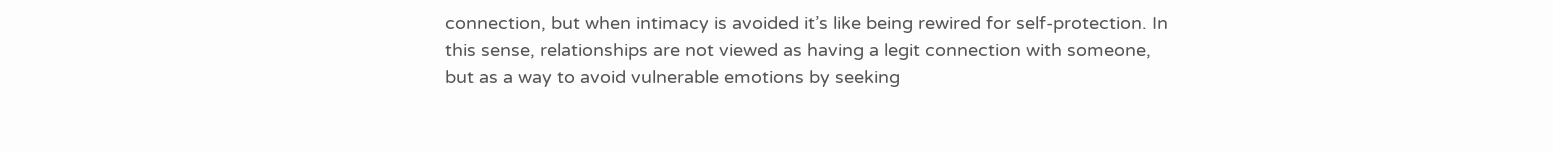connection, but when intimacy is avoided it’s like being rewired for self-protection. In this sense, relationships are not viewed as having a legit connection with someone, but as a way to avoid vulnerable emotions by seeking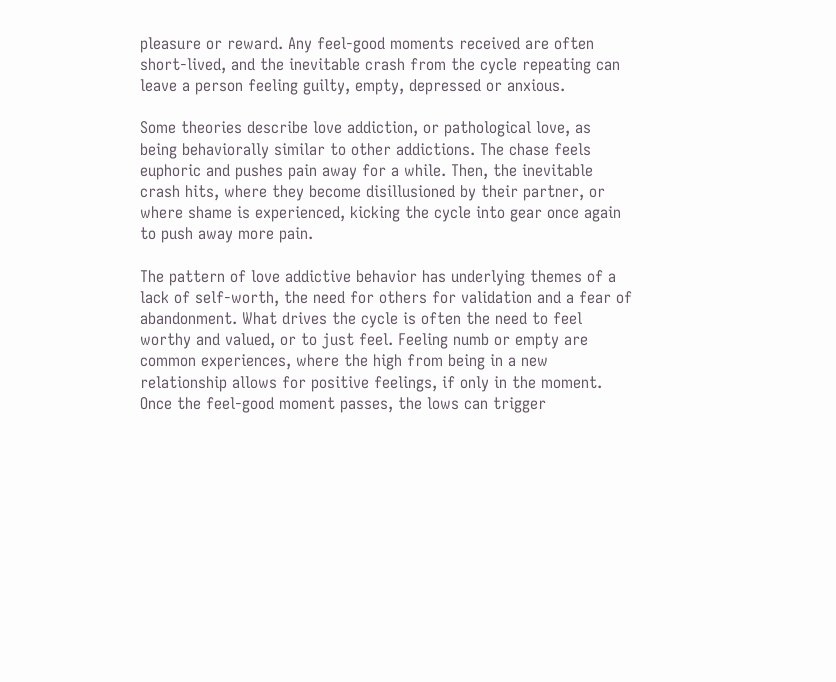pleasure or reward. Any feel-good moments received are often short-lived, and the inevitable crash from the cycle repeating can leave a person feeling guilty, empty, depressed or anxious.

Some theories describe love addiction, or pathological love, as being behaviorally similar to other addictions. The chase feels euphoric and pushes pain away for a while. Then, the inevitable crash hits, where they become disillusioned by their partner, or where shame is experienced, kicking the cycle into gear once again to push away more pain.

The pattern of love addictive behavior has underlying themes of a lack of self-worth, the need for others for validation and a fear of abandonment. What drives the cycle is often the need to feel worthy and valued, or to just feel. Feeling numb or empty are common experiences, where the high from being in a new relationship allows for positive feelings, if only in the moment. Once the feel-good moment passes, the lows can trigger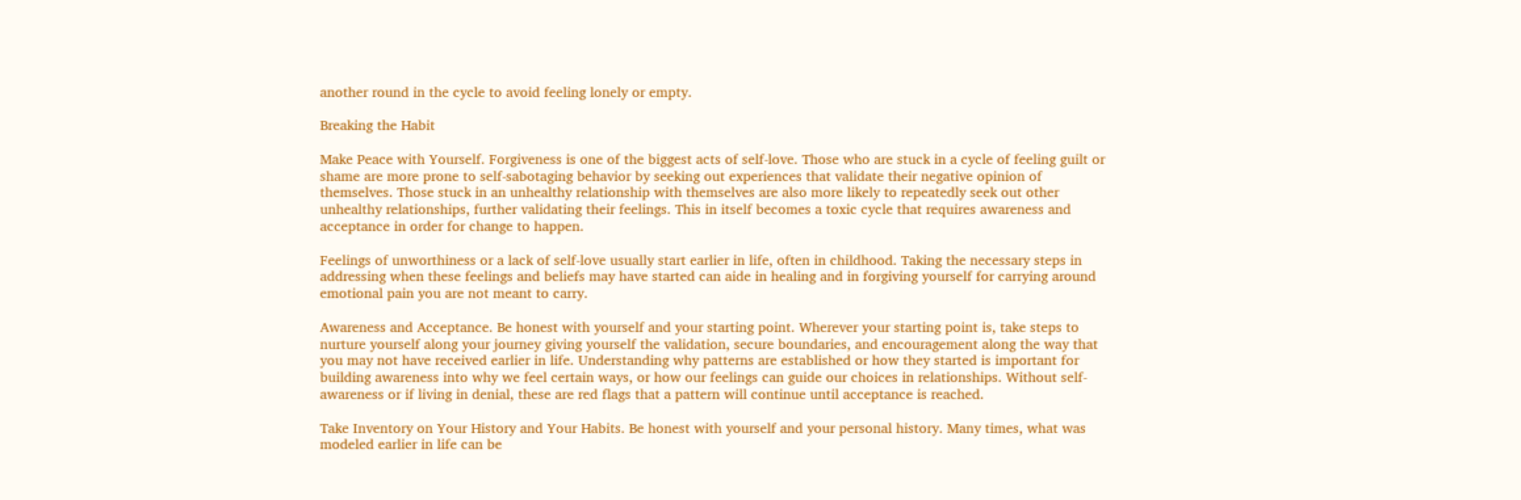another round in the cycle to avoid feeling lonely or empty.

Breaking the Habit

Make Peace with Yourself. Forgiveness is one of the biggest acts of self-love. Those who are stuck in a cycle of feeling guilt or shame are more prone to self-sabotaging behavior by seeking out experiences that validate their negative opinion of themselves. Those stuck in an unhealthy relationship with themselves are also more likely to repeatedly seek out other unhealthy relationships, further validating their feelings. This in itself becomes a toxic cycle that requires awareness and acceptance in order for change to happen.

Feelings of unworthiness or a lack of self-love usually start earlier in life, often in childhood. Taking the necessary steps in addressing when these feelings and beliefs may have started can aide in healing and in forgiving yourself for carrying around emotional pain you are not meant to carry.

Awareness and Acceptance. Be honest with yourself and your starting point. Wherever your starting point is, take steps to nurture yourself along your journey giving yourself the validation, secure boundaries, and encouragement along the way that you may not have received earlier in life. Understanding why patterns are established or how they started is important for building awareness into why we feel certain ways, or how our feelings can guide our choices in relationships. Without self-awareness or if living in denial, these are red flags that a pattern will continue until acceptance is reached.

Take Inventory on Your History and Your Habits. Be honest with yourself and your personal history. Many times, what was modeled earlier in life can be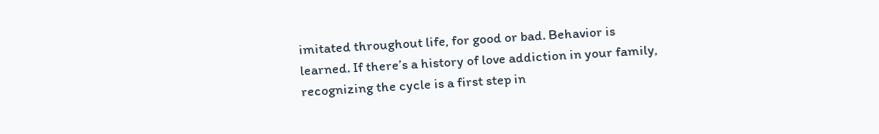imitated throughout life, for good or bad. Behavior is learned. If there’s a history of love addiction in your family, recognizing the cycle is a first step in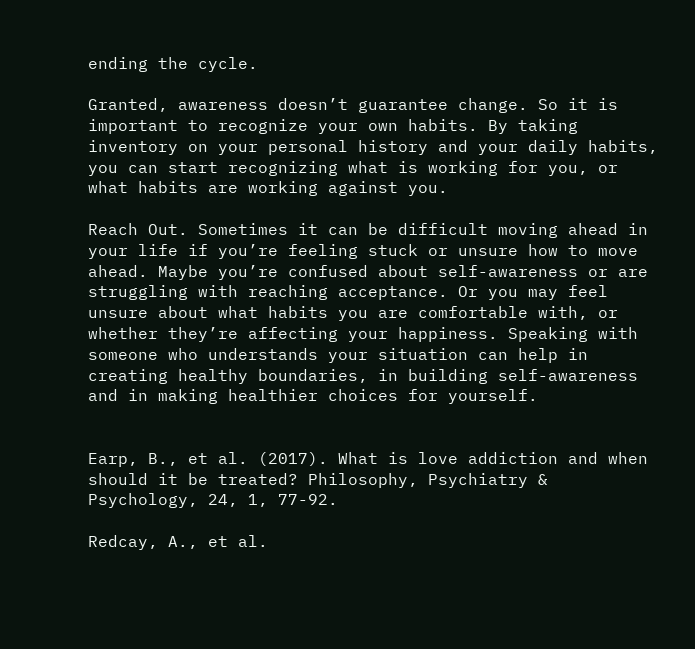ending the cycle.

Granted, awareness doesn’t guarantee change. So it is important to recognize your own habits. By taking inventory on your personal history and your daily habits, you can start recognizing what is working for you, or what habits are working against you.

Reach Out. Sometimes it can be difficult moving ahead in your life if you’re feeling stuck or unsure how to move ahead. Maybe you’re confused about self-awareness or are struggling with reaching acceptance. Or you may feel unsure about what habits you are comfortable with, or whether they’re affecting your happiness. Speaking with someone who understands your situation can help in creating healthy boundaries, in building self-awareness and in making healthier choices for yourself.


Earp, B., et al. (2017). What is love addiction and when should it be treated? Philosophy, Psychiatry & Psychology, 24, 1, 77-92.

Redcay, A., et al.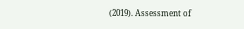(2019). Assessment of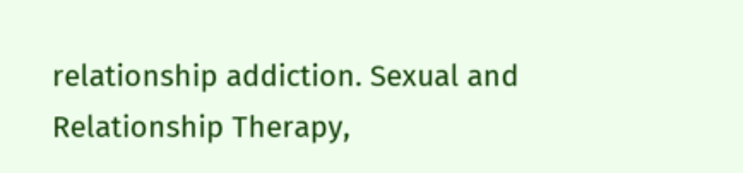relationship addiction. Sexual and Relationship Therapy,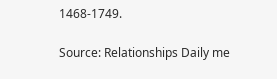1468-1749.

Source: Relationships Daily me